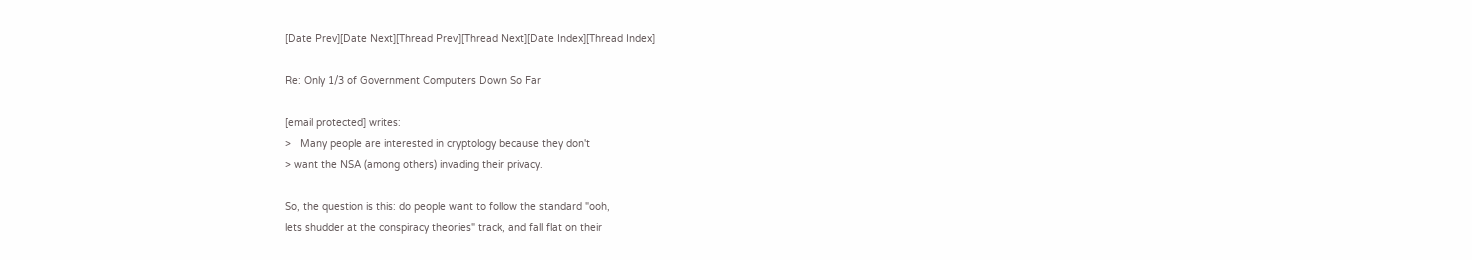[Date Prev][Date Next][Thread Prev][Thread Next][Date Index][Thread Index]

Re: Only 1/3 of Government Computers Down So Far

[email protected] writes:
>   Many people are interested in cryptology because they don't
> want the NSA (among others) invading their privacy.

So, the question is this: do people want to follow the standard "ooh,
lets shudder at the conspiracy theories" track, and fall flat on their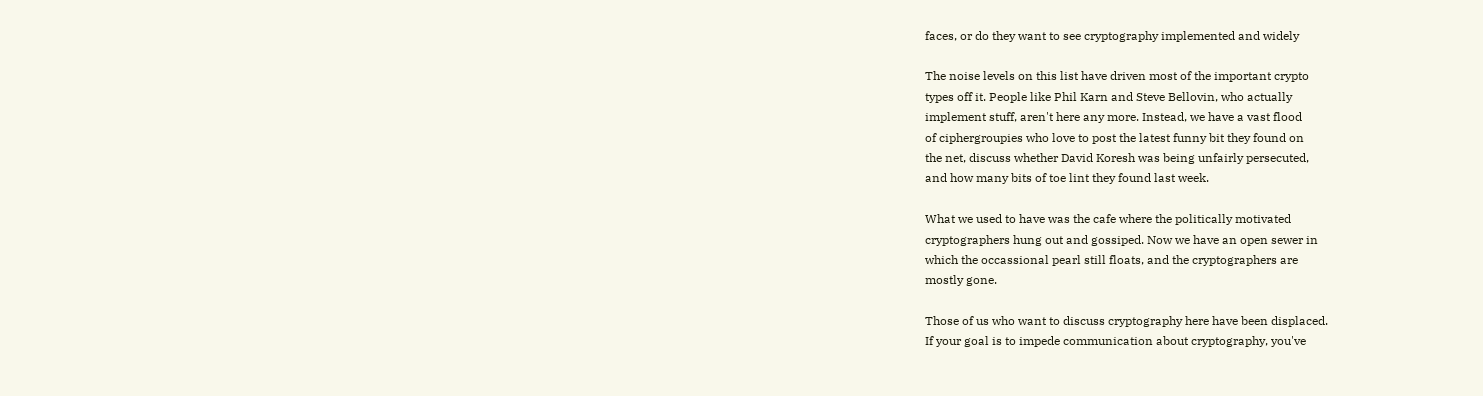faces, or do they want to see cryptography implemented and widely

The noise levels on this list have driven most of the important crypto
types off it. People like Phil Karn and Steve Bellovin, who actually
implement stuff, aren't here any more. Instead, we have a vast flood
of ciphergroupies who love to post the latest funny bit they found on
the net, discuss whether David Koresh was being unfairly persecuted,
and how many bits of toe lint they found last week.

What we used to have was the cafe where the politically motivated
cryptographers hung out and gossiped. Now we have an open sewer in
which the occassional pearl still floats, and the cryptographers are
mostly gone.

Those of us who want to discuss cryptography here have been displaced.
If your goal is to impede communication about cryptography, you've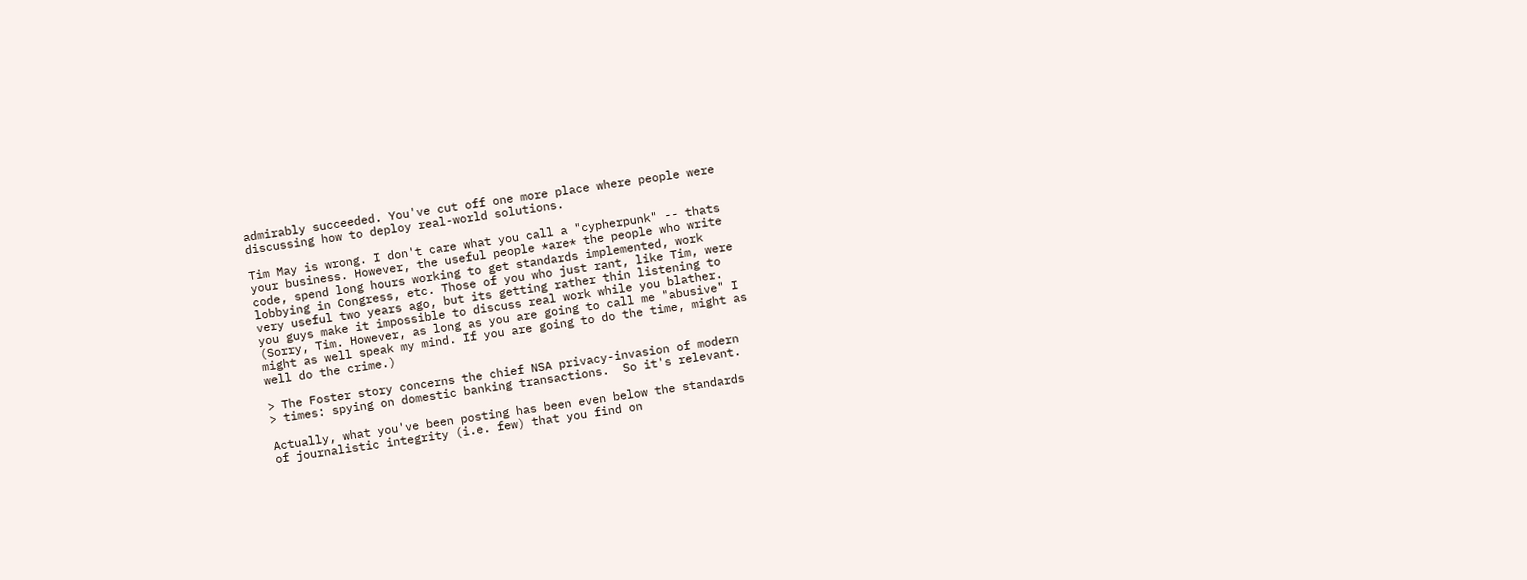admirably succeeded. You've cut off one more place where people were
discussing how to deploy real-world solutions.

Tim May is wrong. I don't care what you call a "cypherpunk" -- thats
your business. However, the useful people *are* the people who write
code, spend long hours working to get standards implemented, work
lobbying in Congress, etc. Those of you who just rant, like Tim, were
very useful two years ago, but its getting rather thin listening to
you guys make it impossible to discuss real work while you blather.
(Sorry, Tim. However, as long as you are going to call me "abusive" I
might as well speak my mind. If you are going to do the time, might as
well do the crime.)

> The Foster story concerns the chief NSA privacy-invasion of modern
> times: spying on domestic banking transactions.  So it's relevant.

Actually, what you've been posting has been even below the standards
of journalistic integrity (i.e. few) that you find on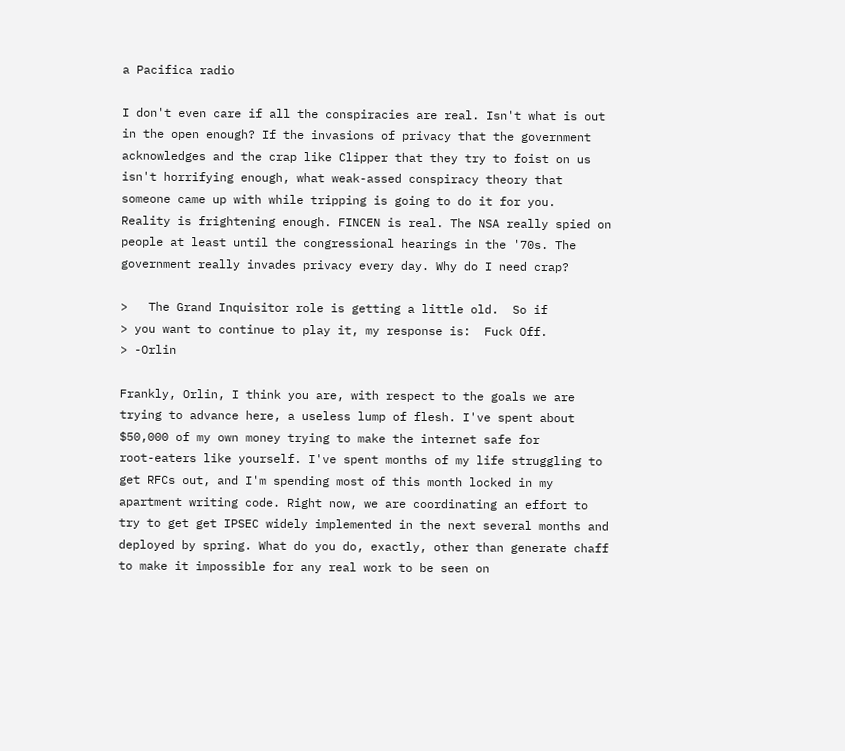a Pacifica radio

I don't even care if all the conspiracies are real. Isn't what is out
in the open enough? If the invasions of privacy that the government
acknowledges and the crap like Clipper that they try to foist on us
isn't horrifying enough, what weak-assed conspiracy theory that
someone came up with while tripping is going to do it for you.
Reality is frightening enough. FINCEN is real. The NSA really spied on
people at least until the congressional hearings in the '70s. The
government really invades privacy every day. Why do I need crap?

>   The Grand Inquisitor role is getting a little old.  So if
> you want to continue to play it, my response is:  Fuck Off.
> -Orlin

Frankly, Orlin, I think you are, with respect to the goals we are
trying to advance here, a useless lump of flesh. I've spent about
$50,000 of my own money trying to make the internet safe for
root-eaters like yourself. I've spent months of my life struggling to
get RFCs out, and I'm spending most of this month locked in my
apartment writing code. Right now, we are coordinating an effort to
try to get get IPSEC widely implemented in the next several months and
deployed by spring. What do you do, exactly, other than generate chaff
to make it impossible for any real work to be seen on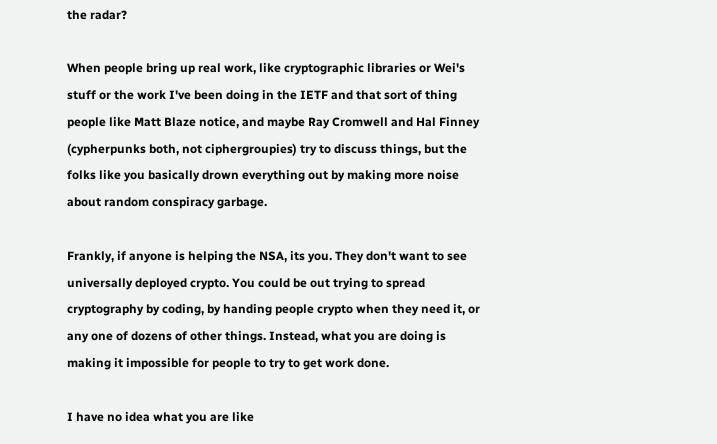the radar?

When people bring up real work, like cryptographic libraries or Wei's
stuff or the work I've been doing in the IETF and that sort of thing
people like Matt Blaze notice, and maybe Ray Cromwell and Hal Finney
(cypherpunks both, not ciphergroupies) try to discuss things, but the
folks like you basically drown everything out by making more noise
about random conspiracy garbage.

Frankly, if anyone is helping the NSA, its you. They don't want to see
universally deployed crypto. You could be out trying to spread
cryptography by coding, by handing people crypto when they need it, or
any one of dozens of other things. Instead, what you are doing is
making it impossible for people to try to get work done.

I have no idea what you are like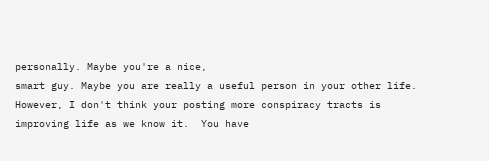personally. Maybe you're a nice,
smart guy. Maybe you are really a useful person in your other life.
However, I don't think your posting more conspiracy tracts is
improving life as we know it.  You have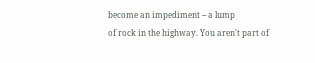become an impediment -- a lump
of rock in the highway. You aren't part of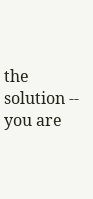the solution -- you are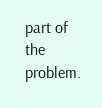part of the problem.